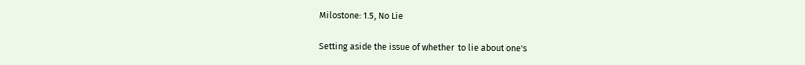Milostone: 1.5, No Lie

Setting aside the issue of whether  to lie about one's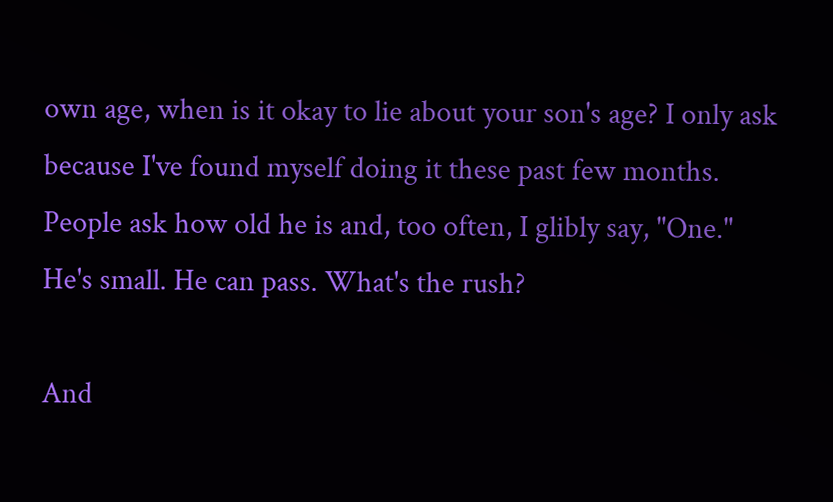own age, when is it okay to lie about your son's age? I only ask because I've found myself doing it these past few months. People ask how old he is and, too often, I glibly say, "One." He's small. He can pass. What's the rush?

And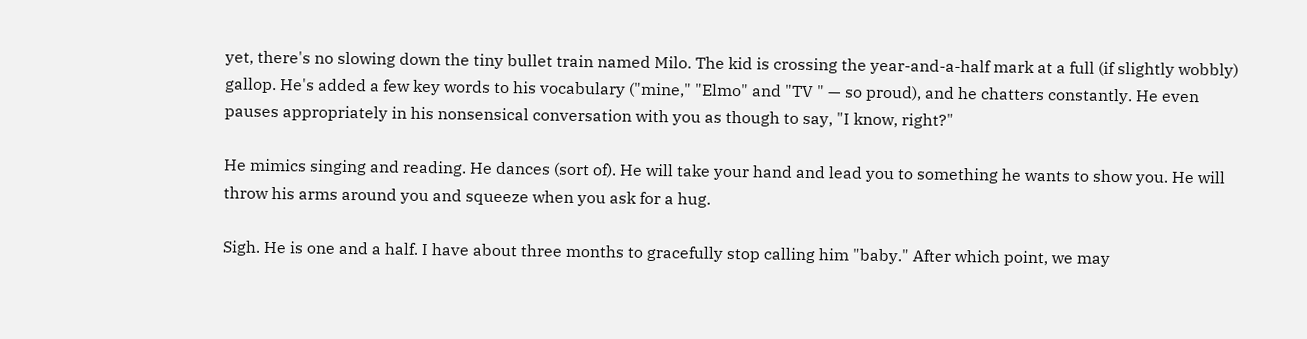yet, there's no slowing down the tiny bullet train named Milo. The kid is crossing the year-and-a-half mark at a full (if slightly wobbly) gallop. He's added a few key words to his vocabulary ("mine," "Elmo" and "TV " — so proud), and he chatters constantly. He even pauses appropriately in his nonsensical conversation with you as though to say, "I know, right?"

He mimics singing and reading. He dances (sort of). He will take your hand and lead you to something he wants to show you. He will throw his arms around you and squeeze when you ask for a hug.

Sigh. He is one and a half. I have about three months to gracefully stop calling him "baby." After which point, we may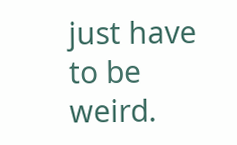just have to be weird.